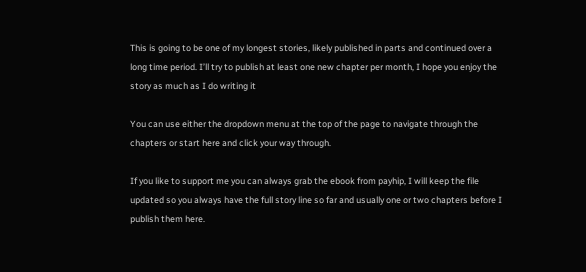This is going to be one of my longest stories, likely published in parts and continued over a long time period. I’ll try to publish at least one new chapter per month, I hope you enjoy the story as much as I do writing it

You can use either the dropdown menu at the top of the page to navigate through the chapters or start here and click your way through.

If you like to support me you can always grab the ebook from payhip, I will keep the file updated so you always have the full story line so far and usually one or two chapters before I publish them here.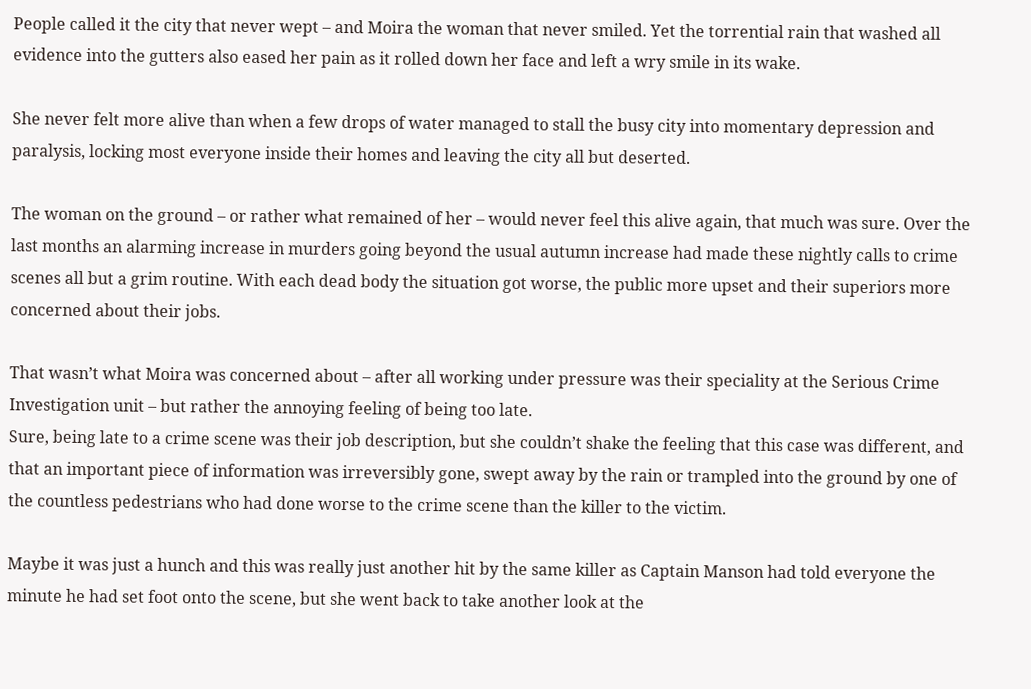People called it the city that never wept – and Moira the woman that never smiled. Yet the torrential rain that washed all evidence into the gutters also eased her pain as it rolled down her face and left a wry smile in its wake.

She never felt more alive than when a few drops of water managed to stall the busy city into momentary depression and paralysis, locking most everyone inside their homes and leaving the city all but deserted.

The woman on the ground – or rather what remained of her – would never feel this alive again, that much was sure. Over the last months an alarming increase in murders going beyond the usual autumn increase had made these nightly calls to crime scenes all but a grim routine. With each dead body the situation got worse, the public more upset and their superiors more concerned about their jobs.

That wasn’t what Moira was concerned about – after all working under pressure was their speciality at the Serious Crime Investigation unit – but rather the annoying feeling of being too late.
Sure, being late to a crime scene was their job description, but she couldn’t shake the feeling that this case was different, and that an important piece of information was irreversibly gone, swept away by the rain or trampled into the ground by one of the countless pedestrians who had done worse to the crime scene than the killer to the victim.

Maybe it was just a hunch and this was really just another hit by the same killer as Captain Manson had told everyone the minute he had set foot onto the scene, but she went back to take another look at the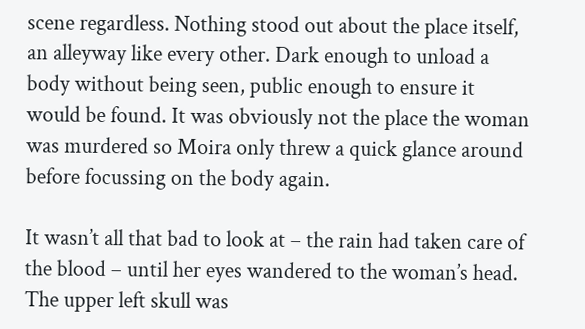scene regardless. Nothing stood out about the place itself, an alleyway like every other. Dark enough to unload a body without being seen, public enough to ensure it would be found. It was obviously not the place the woman was murdered so Moira only threw a quick glance around before focussing on the body again.

It wasn’t all that bad to look at – the rain had taken care of the blood – until her eyes wandered to the woman’s head. The upper left skull was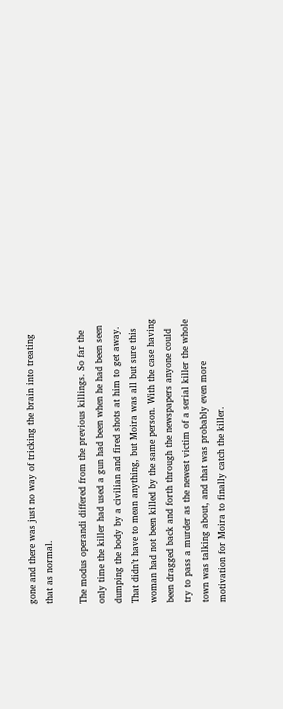gone and there was just no way of tricking the brain into treating that as normal.

The modus operandi differed from the previous killings. So far the only time the killer had used a gun had been when he had been seen dumping the body by a civilian and fired shots at him to get away. That didn’t have to mean anything, but Moira was all but sure this woman had not been killed by the same person. With the case having been dragged back and forth through the newspapers anyone could try to pass a murder as the newest victim of a serial killer the whole town was talking about, and that was probably even more motivation for Moira to finally catch the killer.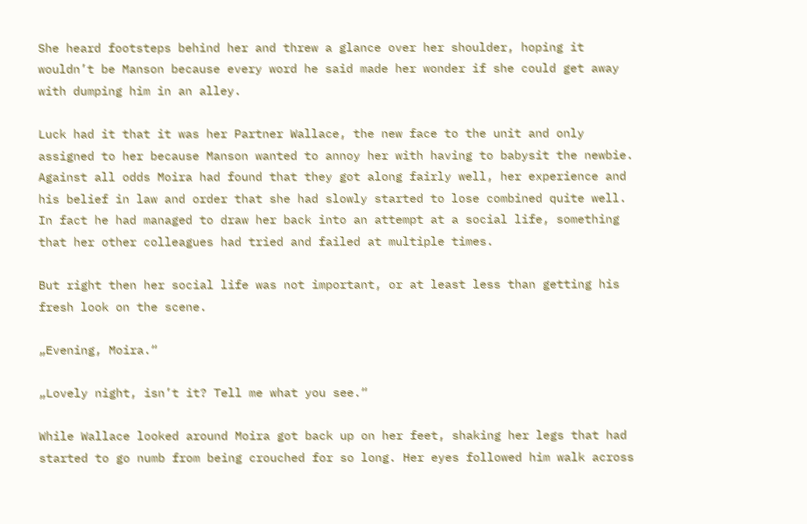She heard footsteps behind her and threw a glance over her shoulder, hoping it wouldn’t be Manson because every word he said made her wonder if she could get away with dumping him in an alley.

Luck had it that it was her Partner Wallace, the new face to the unit and only assigned to her because Manson wanted to annoy her with having to babysit the newbie. Against all odds Moira had found that they got along fairly well, her experience and his belief in law and order that she had slowly started to lose combined quite well. In fact he had managed to draw her back into an attempt at a social life, something that her other colleagues had tried and failed at multiple times.

But right then her social life was not important, or at least less than getting his fresh look on the scene.

„Evening, Moira.“

„Lovely night, isn’t it? Tell me what you see.“

While Wallace looked around Moira got back up on her feet, shaking her legs that had started to go numb from being crouched for so long. Her eyes followed him walk across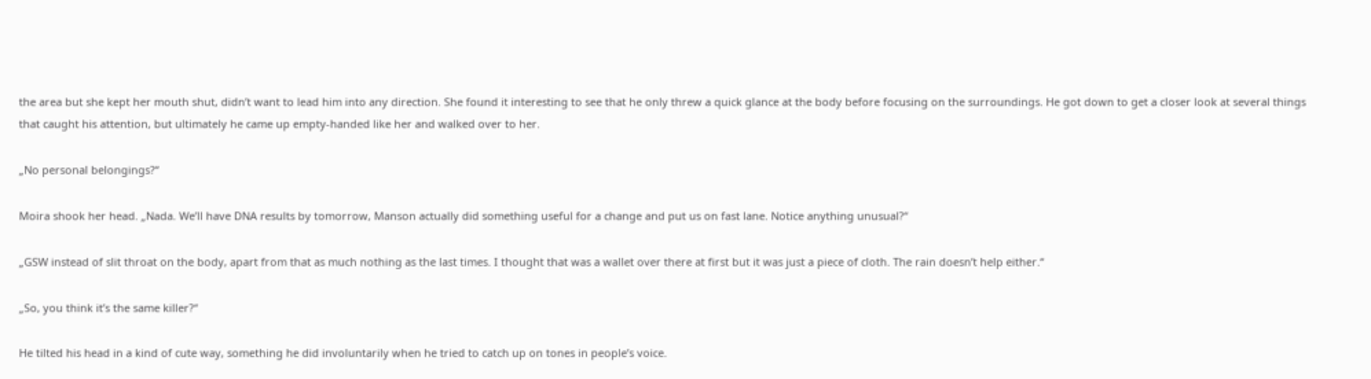the area but she kept her mouth shut, didn’t want to lead him into any direction. She found it interesting to see that he only threw a quick glance at the body before focusing on the surroundings. He got down to get a closer look at several things that caught his attention, but ultimately he came up empty-handed like her and walked over to her.

„No personal belongings?“

Moira shook her head. „Nada. We’ll have DNA results by tomorrow, Manson actually did something useful for a change and put us on fast lane. Notice anything unusual?“

„GSW instead of slit throat on the body, apart from that as much nothing as the last times. I thought that was a wallet over there at first but it was just a piece of cloth. The rain doesn’t help either.“

„So, you think it’s the same killer?“

He tilted his head in a kind of cute way, something he did involuntarily when he tried to catch up on tones in people’s voice.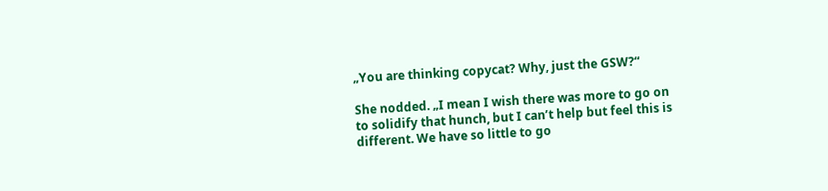„You are thinking copycat? Why, just the GSW?“

She nodded. „I mean I wish there was more to go on to solidify that hunch, but I can’t help but feel this is different. We have so little to go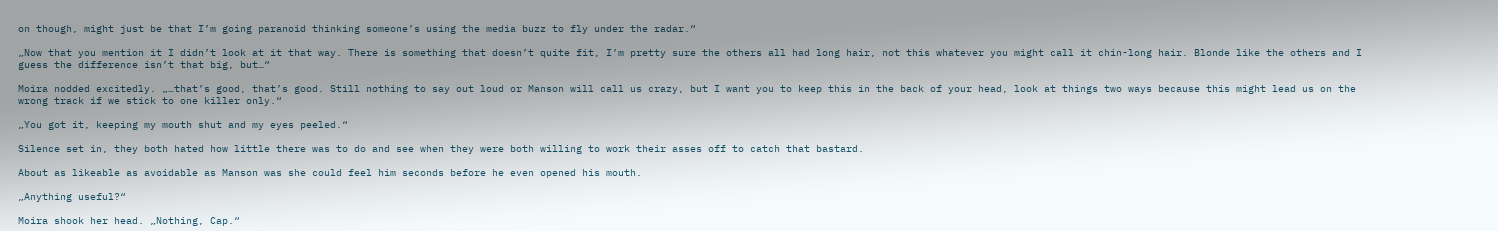on though, might just be that I’m going paranoid thinking someone’s using the media buzz to fly under the radar.“

„Now that you mention it I didn’t look at it that way. There is something that doesn’t quite fit, I’m pretty sure the others all had long hair, not this whatever you might call it chin-long hair. Blonde like the others and I guess the difference isn’t that big, but…“

Moira nodded excitedly. „…that’s good, that’s good. Still nothing to say out loud or Manson will call us crazy, but I want you to keep this in the back of your head, look at things two ways because this might lead us on the wrong track if we stick to one killer only.“

„You got it, keeping my mouth shut and my eyes peeled.“

Silence set in, they both hated how little there was to do and see when they were both willing to work their asses off to catch that bastard.

About as likeable as avoidable as Manson was she could feel him seconds before he even opened his mouth.

„Anything useful?“

Moira shook her head. „Nothing, Cap.“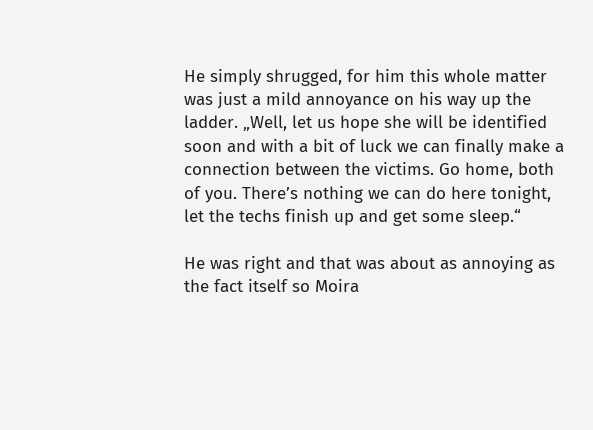He simply shrugged, for him this whole matter was just a mild annoyance on his way up the ladder. „Well, let us hope she will be identified soon and with a bit of luck we can finally make a connection between the victims. Go home, both of you. There’s nothing we can do here tonight, let the techs finish up and get some sleep.“

He was right and that was about as annoying as the fact itself so Moira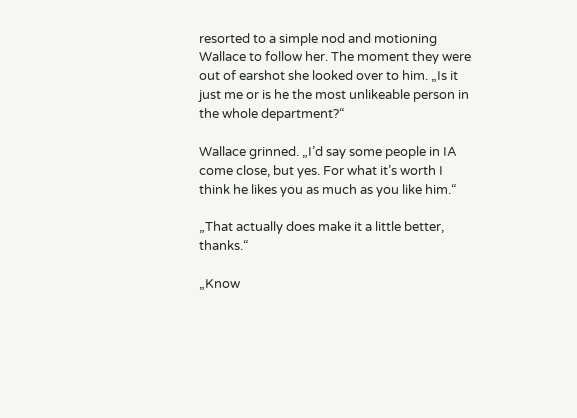resorted to a simple nod and motioning Wallace to follow her. The moment they were out of earshot she looked over to him. „Is it just me or is he the most unlikeable person in the whole department?“

Wallace grinned. „I’d say some people in IA come close, but yes. For what it’s worth I think he likes you as much as you like him.“

„That actually does make it a little better, thanks.“

„Know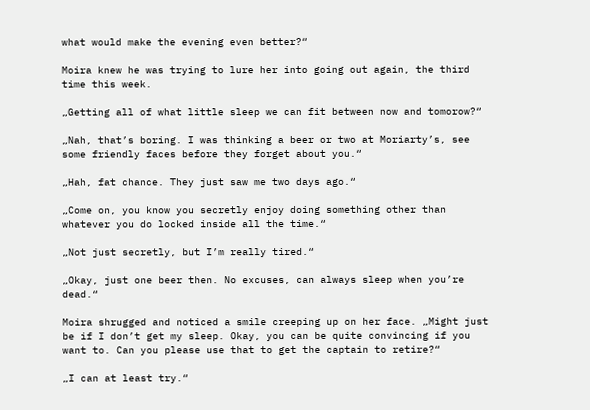what would make the evening even better?“

Moira knew he was trying to lure her into going out again, the third time this week.

„Getting all of what little sleep we can fit between now and tomorow?“

„Nah, that’s boring. I was thinking a beer or two at Moriarty’s, see some friendly faces before they forget about you.“

„Hah, fat chance. They just saw me two days ago.“

„Come on, you know you secretly enjoy doing something other than whatever you do locked inside all the time.“

„Not just secretly, but I’m really tired.“

„Okay, just one beer then. No excuses, can always sleep when you’re dead.“

Moira shrugged and noticed a smile creeping up on her face. „Might just be if I don’t get my sleep. Okay, you can be quite convincing if you want to. Can you please use that to get the captain to retire?“

„I can at least try.“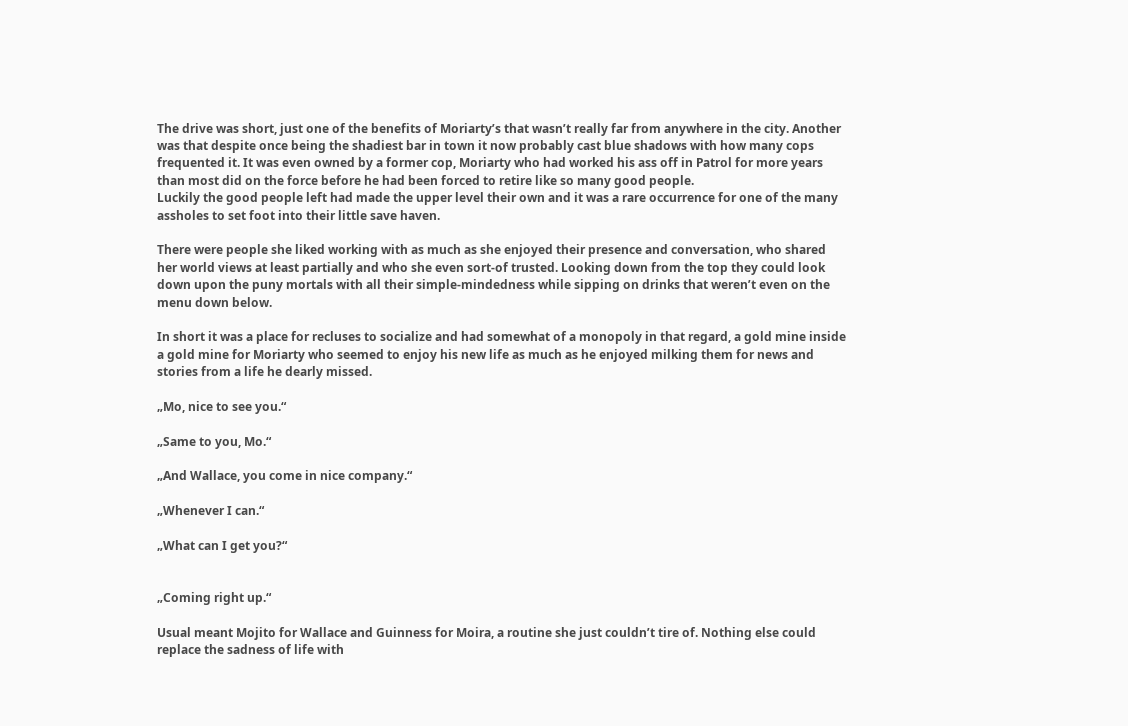The drive was short, just one of the benefits of Moriarty’s that wasn’t really far from anywhere in the city. Another was that despite once being the shadiest bar in town it now probably cast blue shadows with how many cops frequented it. It was even owned by a former cop, Moriarty who had worked his ass off in Patrol for more years than most did on the force before he had been forced to retire like so many good people.
Luckily the good people left had made the upper level their own and it was a rare occurrence for one of the many assholes to set foot into their little save haven.

There were people she liked working with as much as she enjoyed their presence and conversation, who shared her world views at least partially and who she even sort-of trusted. Looking down from the top they could look down upon the puny mortals with all their simple-mindedness while sipping on drinks that weren’t even on the menu down below.

In short it was a place for recluses to socialize and had somewhat of a monopoly in that regard, a gold mine inside a gold mine for Moriarty who seemed to enjoy his new life as much as he enjoyed milking them for news and stories from a life he dearly missed.

„Mo, nice to see you.“

„Same to you, Mo.“

„And Wallace, you come in nice company.“

„Whenever I can.“

„What can I get you?“


„Coming right up.“

Usual meant Mojito for Wallace and Guinness for Moira, a routine she just couldn’t tire of. Nothing else could replace the sadness of life with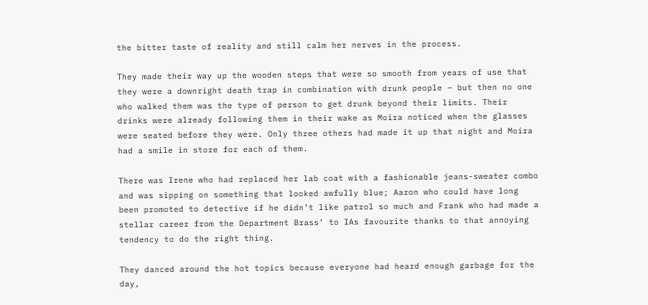the bitter taste of reality and still calm her nerves in the process.

They made their way up the wooden steps that were so smooth from years of use that they were a downright death trap in combination with drunk people – but then no one who walked them was the type of person to get drunk beyond their limits. Their drinks were already following them in their wake as Moira noticed when the glasses were seated before they were. Only three others had made it up that night and Moira had a smile in store for each of them.

There was Irene who had replaced her lab coat with a fashionable jeans-sweater combo and was sipping on something that looked awfully blue; Aaron who could have long been promoted to detective if he didn’t like patrol so much and Frank who had made a stellar career from the Department Brass‘ to IAs favourite thanks to that annoying tendency to do the right thing.

They danced around the hot topics because everyone had heard enough garbage for the day,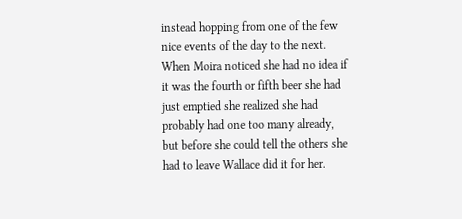instead hopping from one of the few nice events of the day to the next. When Moira noticed she had no idea if it was the fourth or fifth beer she had just emptied she realized she had probably had one too many already, but before she could tell the others she had to leave Wallace did it for her.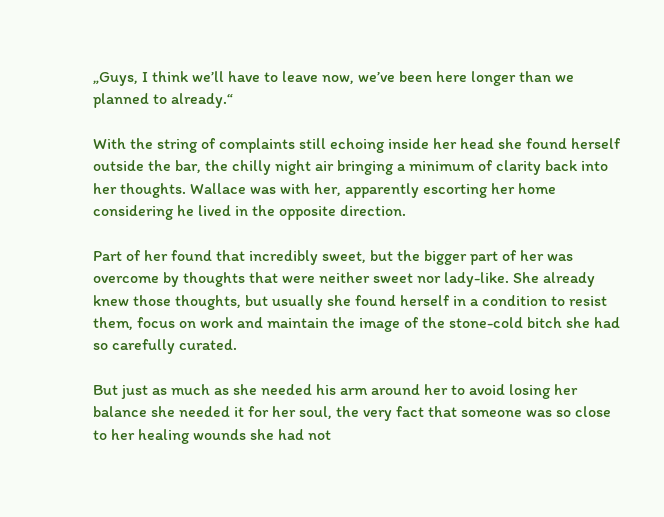„Guys, I think we’ll have to leave now, we’ve been here longer than we planned to already.“

With the string of complaints still echoing inside her head she found herself outside the bar, the chilly night air bringing a minimum of clarity back into her thoughts. Wallace was with her, apparently escorting her home considering he lived in the opposite direction.

Part of her found that incredibly sweet, but the bigger part of her was overcome by thoughts that were neither sweet nor lady-like. She already knew those thoughts, but usually she found herself in a condition to resist them, focus on work and maintain the image of the stone-cold bitch she had so carefully curated.

But just as much as she needed his arm around her to avoid losing her balance she needed it for her soul, the very fact that someone was so close to her healing wounds she had not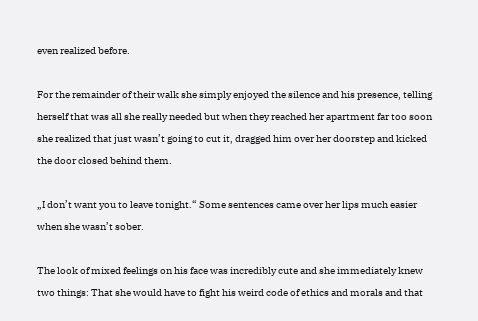even realized before.

For the remainder of their walk she simply enjoyed the silence and his presence, telling herself that was all she really needed but when they reached her apartment far too soon she realized that just wasn’t going to cut it, dragged him over her doorstep and kicked the door closed behind them.

„I don’t want you to leave tonight.“ Some sentences came over her lips much easier when she wasn’t sober.

The look of mixed feelings on his face was incredibly cute and she immediately knew two things: That she would have to fight his weird code of ethics and morals and that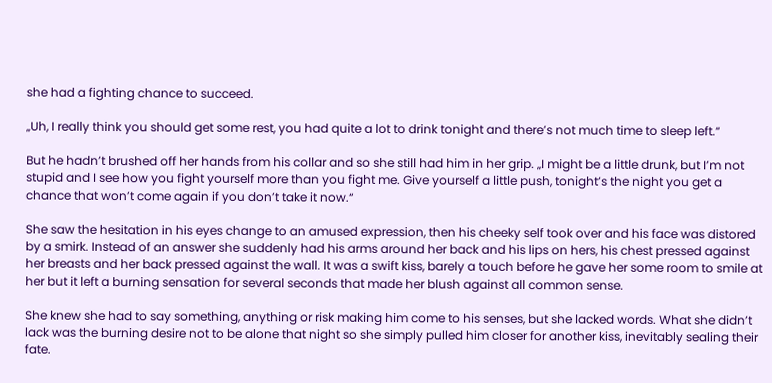she had a fighting chance to succeed.

„Uh, I really think you should get some rest, you had quite a lot to drink tonight and there’s not much time to sleep left.“

But he hadn’t brushed off her hands from his collar and so she still had him in her grip. „I might be a little drunk, but I’m not stupid and I see how you fight yourself more than you fight me. Give yourself a little push, tonight’s the night you get a chance that won’t come again if you don’t take it now.“

She saw the hesitation in his eyes change to an amused expression, then his cheeky self took over and his face was distored by a smirk. Instead of an answer she suddenly had his arms around her back and his lips on hers, his chest pressed against her breasts and her back pressed against the wall. It was a swift kiss, barely a touch before he gave her some room to smile at her but it left a burning sensation for several seconds that made her blush against all common sense.

She knew she had to say something, anything or risk making him come to his senses, but she lacked words. What she didn’t lack was the burning desire not to be alone that night so she simply pulled him closer for another kiss, inevitably sealing their fate.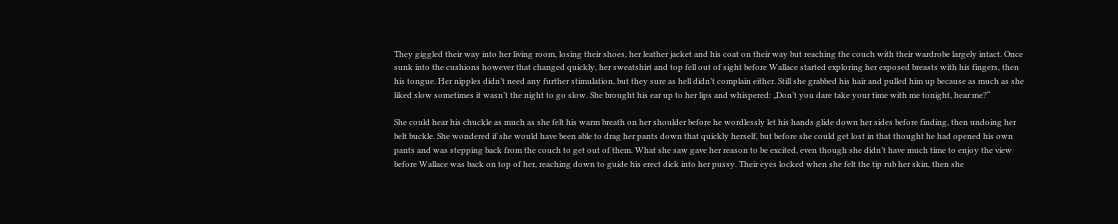They giggled their way into her living room, losing their shoes, her leather jacket and his coat on their way but reaching the couch with their wardrobe largely intact. Once sunk into the cushions however that changed quickly, her sweatshirt and top fell out of sight before Wallace started exploring her exposed breasts with his fingers, then his tongue. Her nipples didn’t need any further stimulation, but they sure as hell didn’t complain either. Still she grabbed his hair and pulled him up because as much as she liked slow sometimes it wasn’t the night to go slow. She brought his ear up to her lips and whispered: „Don’t you dare take your time with me tonight, hear me?“

She could hear his chuckle as much as she felt his warm breath on her shoulder before he wordlessly let his hands glide down her sides before finding, then undoing her belt buckle. She wondered if she would have been able to drag her pants down that quickly herself, but before she could get lost in that thought he had opened his own pants and was stepping back from the couch to get out of them. What she saw gave her reason to be excited, even though she didn’t have much time to enjoy the view before Wallace was back on top of her, reaching down to guide his erect dick into her pussy. Their eyes locked when she felt the tip rub her skin, then she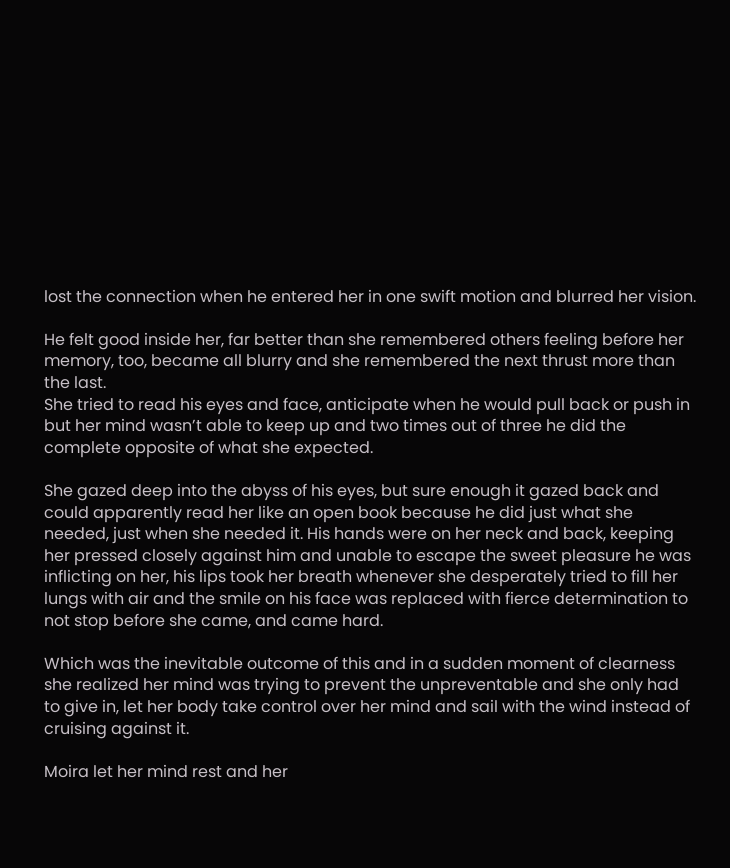lost the connection when he entered her in one swift motion and blurred her vision.

He felt good inside her, far better than she remembered others feeling before her memory, too, became all blurry and she remembered the next thrust more than the last.
She tried to read his eyes and face, anticipate when he would pull back or push in but her mind wasn’t able to keep up and two times out of three he did the complete opposite of what she expected.

She gazed deep into the abyss of his eyes, but sure enough it gazed back and could apparently read her like an open book because he did just what she needed, just when she needed it. His hands were on her neck and back, keeping her pressed closely against him and unable to escape the sweet pleasure he was inflicting on her, his lips took her breath whenever she desperately tried to fill her lungs with air and the smile on his face was replaced with fierce determination to not stop before she came, and came hard.

Which was the inevitable outcome of this and in a sudden moment of clearness she realized her mind was trying to prevent the unpreventable and she only had to give in, let her body take control over her mind and sail with the wind instead of cruising against it.

Moira let her mind rest and her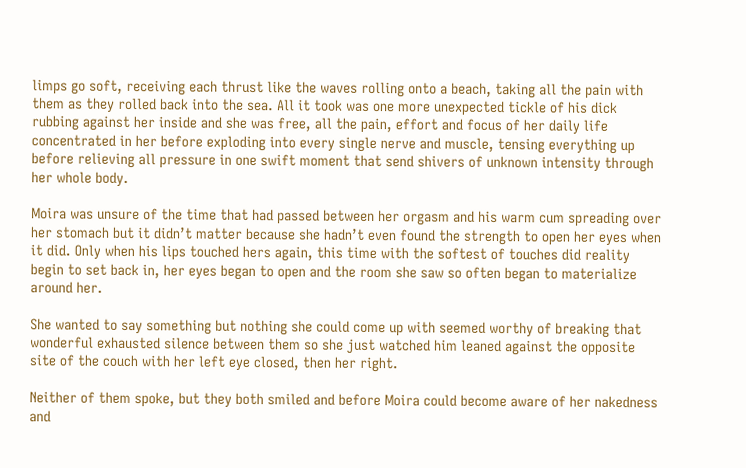limps go soft, receiving each thrust like the waves rolling onto a beach, taking all the pain with them as they rolled back into the sea. All it took was one more unexpected tickle of his dick rubbing against her inside and she was free, all the pain, effort and focus of her daily life concentrated in her before exploding into every single nerve and muscle, tensing everything up before relieving all pressure in one swift moment that send shivers of unknown intensity through her whole body.

Moira was unsure of the time that had passed between her orgasm and his warm cum spreading over her stomach but it didn’t matter because she hadn’t even found the strength to open her eyes when it did. Only when his lips touched hers again, this time with the softest of touches did reality begin to set back in, her eyes began to open and the room she saw so often began to materialize around her.

She wanted to say something but nothing she could come up with seemed worthy of breaking that wonderful exhausted silence between them so she just watched him leaned against the opposite site of the couch with her left eye closed, then her right.

Neither of them spoke, but they both smiled and before Moira could become aware of her nakedness and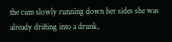the cum slowly running down her sides she was already drifting into a drunk,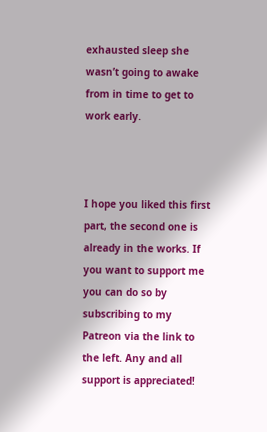exhausted sleep she wasn’t going to awake from in time to get to work early.



I hope you liked this first part, the second one is already in the works. If you want to support me you can do so by subscribing to my Patreon via the link to the left. Any and all support is appreciated!